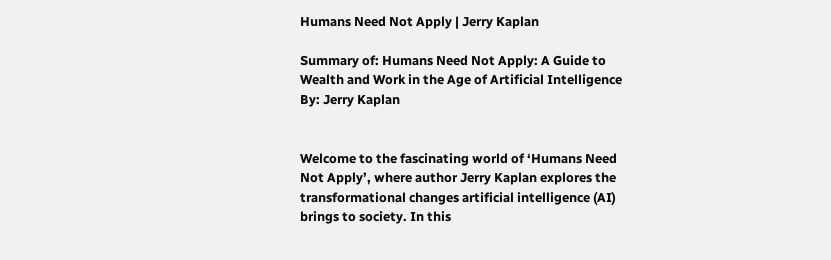Humans Need Not Apply | Jerry Kaplan

Summary of: Humans Need Not Apply: A Guide to Wealth and Work in the Age of Artificial Intelligence
By: Jerry Kaplan


Welcome to the fascinating world of ‘Humans Need Not Apply’, where author Jerry Kaplan explores the transformational changes artificial intelligence (AI) brings to society. In this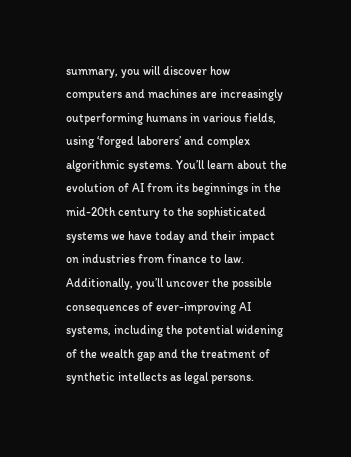summary, you will discover how computers and machines are increasingly outperforming humans in various fields, using ‘forged laborers’ and complex algorithmic systems. You’ll learn about the evolution of AI from its beginnings in the mid-20th century to the sophisticated systems we have today and their impact on industries from finance to law. Additionally, you’ll uncover the possible consequences of ever-improving AI systems, including the potential widening of the wealth gap and the treatment of synthetic intellects as legal persons.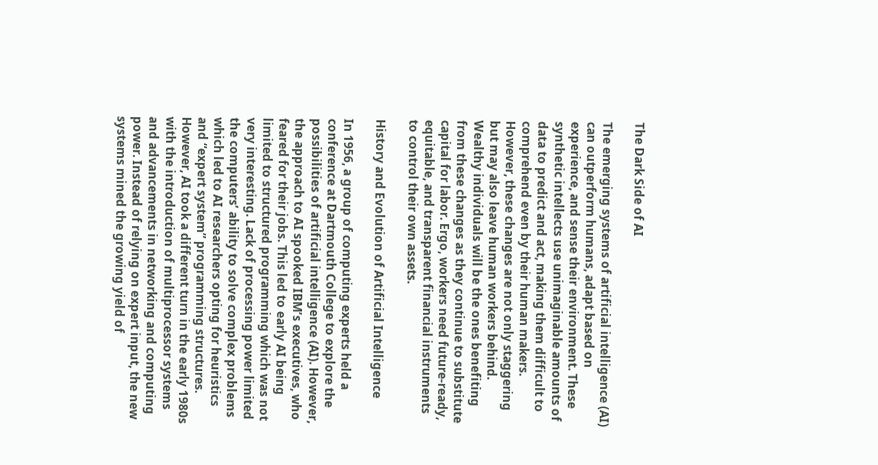The Dark Side of AI

The emerging systems of artificial intelligence (AI) can outperform humans, adapt based on experience, and sense their environment. These synthetic intellects use unimaginable amounts of data to predict and act, making them difficult to comprehend even by their human makers. However, these changes are not only staggering but may also leave human workers behind. Wealthy individuals will be the ones benefiting from these changes as they continue to substitute capital for labor. Ergo, workers need future-ready, equitable, and transparent financial instruments to control their own assets.

History and Evolution of Artificial Intelligence

In 1956, a group of computing experts held a conference at Dartmouth College to explore the possibilities of artificial intelligence (AI). However, the approach to AI spooked IBM’s executives, who feared for their jobs. This led to early AI being limited to structured programming which was not very interesting. Lack of processing power limited the computers’ ability to solve complex problems which led to AI researchers opting for heuristics and “expert system” programming structures. However, AI took a different turn in the early 1980s with the introduction of multiprocessor systems and advancements in networking and computing power. Instead of relying on expert input, the new systems mined the growing yield of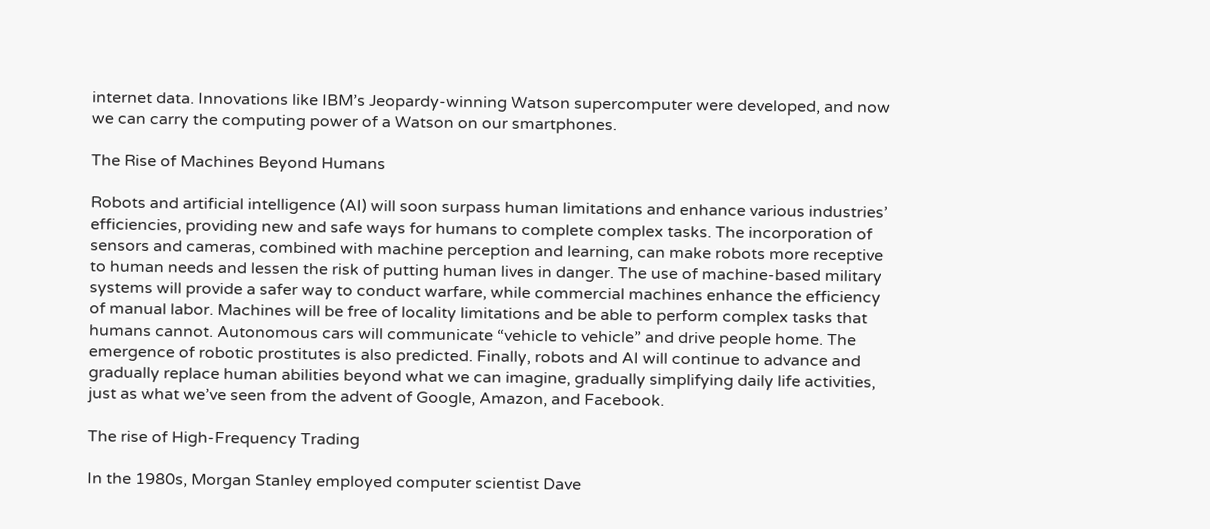internet data. Innovations like IBM’s Jeopardy-winning Watson supercomputer were developed, and now we can carry the computing power of a Watson on our smartphones.

The Rise of Machines Beyond Humans

Robots and artificial intelligence (AI) will soon surpass human limitations and enhance various industries’ efficiencies, providing new and safe ways for humans to complete complex tasks. The incorporation of sensors and cameras, combined with machine perception and learning, can make robots more receptive to human needs and lessen the risk of putting human lives in danger. The use of machine-based military systems will provide a safer way to conduct warfare, while commercial machines enhance the efficiency of manual labor. Machines will be free of locality limitations and be able to perform complex tasks that humans cannot. Autonomous cars will communicate “vehicle to vehicle” and drive people home. The emergence of robotic prostitutes is also predicted. Finally, robots and AI will continue to advance and gradually replace human abilities beyond what we can imagine, gradually simplifying daily life activities, just as what we’ve seen from the advent of Google, Amazon, and Facebook.

The rise of High-Frequency Trading

In the 1980s, Morgan Stanley employed computer scientist Dave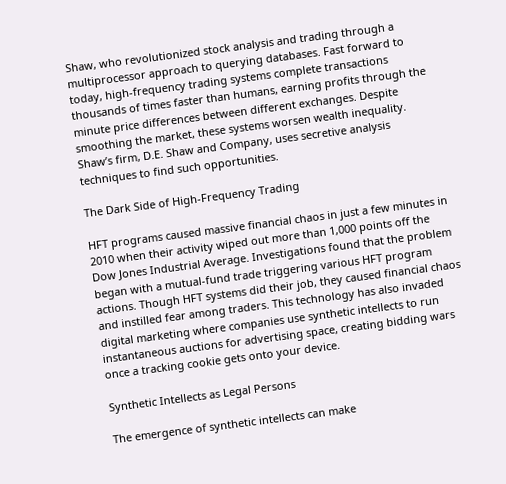Shaw, who revolutionized stock analysis and trading through a multiprocessor approach to querying databases. Fast forward to today, high-frequency trading systems complete transactions thousands of times faster than humans, earning profits through the minute price differences between different exchanges. Despite smoothing the market, these systems worsen wealth inequality. Shaw’s firm, D.E. Shaw and Company, uses secretive analysis techniques to find such opportunities.

The Dark Side of High-Frequency Trading

HFT programs caused massive financial chaos in just a few minutes in 2010 when their activity wiped out more than 1,000 points off the Dow Jones Industrial Average. Investigations found that the problem began with a mutual-fund trade triggering various HFT program actions. Though HFT systems did their job, they caused financial chaos and instilled fear among traders. This technology has also invaded digital marketing where companies use synthetic intellects to run instantaneous auctions for advertising space, creating bidding wars once a tracking cookie gets onto your device.

Synthetic Intellects as Legal Persons

The emergence of synthetic intellects can make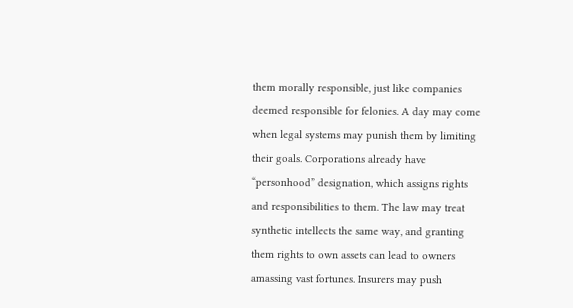them morally responsible, just like companies deemed responsible for felonies. A day may come when legal systems may punish them by limiting their goals. Corporations already have “personhood” designation, which assigns rights and responsibilities to them. The law may treat synthetic intellects the same way, and granting them rights to own assets can lead to owners amassing vast fortunes. Insurers may push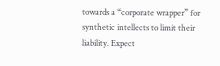towards a “corporate wrapper” for synthetic intellects to limit their liability. Expect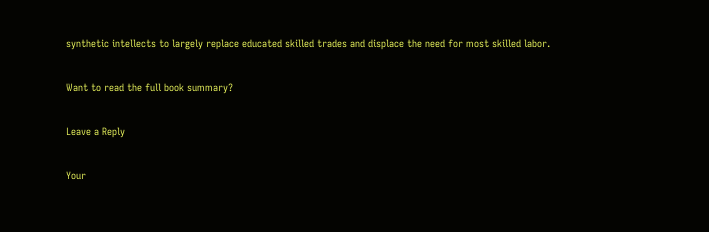synthetic intellects to largely replace educated skilled trades and displace the need for most skilled labor.

Want to read the full book summary?

Leave a Reply

Your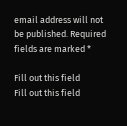email address will not be published. Required fields are marked *

Fill out this field
Fill out this field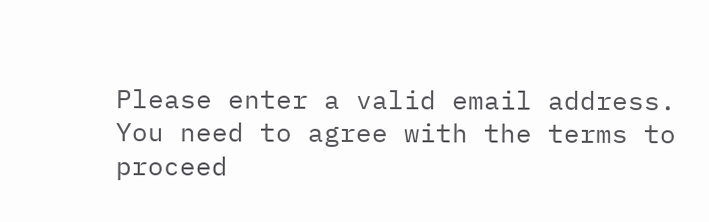Please enter a valid email address.
You need to agree with the terms to proceed